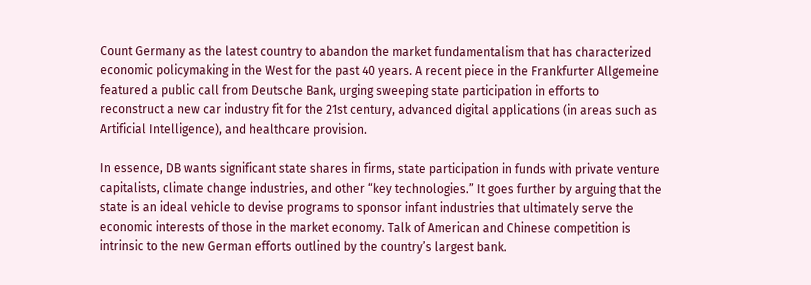Count Germany as the latest country to abandon the market fundamentalism that has characterized economic policymaking in the West for the past 40 years. A recent piece in the Frankfurter Allgemeine featured a public call from Deutsche Bank, urging sweeping state participation in efforts to reconstruct a new car industry fit for the 21st century, advanced digital applications (in areas such as Artificial Intelligence), and healthcare provision.

In essence, DB wants significant state shares in firms, state participation in funds with private venture capitalists, climate change industries, and other “key technologies.” It goes further by arguing that the state is an ideal vehicle to devise programs to sponsor infant industries that ultimately serve the economic interests of those in the market economy. Talk of American and Chinese competition is intrinsic to the new German efforts outlined by the country’s largest bank.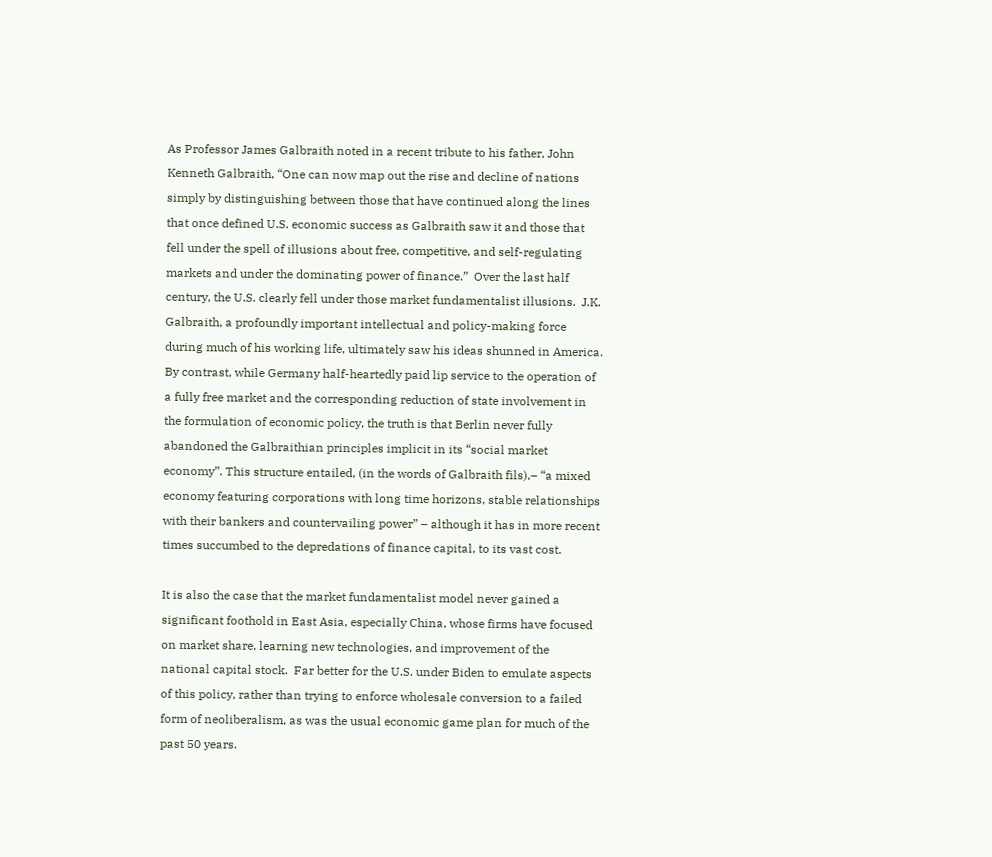As Professor James Galbraith noted in a recent tribute to his father, John Kenneth Galbraith, “One can now map out the rise and decline of nations simply by distinguishing between those that have continued along the lines that once defined U.S. economic success as Galbraith saw it and those that fell under the spell of illusions about free, competitive, and self-regulating markets and under the dominating power of finance.”  Over the last half century, the U.S. clearly fell under those market fundamentalist illusions.  J.K. Galbraith, a profoundly important intellectual and policy-making force during much of his working life, ultimately saw his ideas shunned in America.  By contrast, while Germany half-heartedly paid lip service to the operation of a fully free market and the corresponding reduction of state involvement in the formulation of economic policy, the truth is that Berlin never fully abandoned the Galbraithian principles implicit in its “social market economy”. This structure entailed, (in the words of Galbraith fils),– “a mixed economy featuring corporations with long time horizons, stable relationships with their bankers and countervailing power” – although it has in more recent times succumbed to the depredations of finance capital, to its vast cost.

It is also the case that the market fundamentalist model never gained a significant foothold in East Asia, especially China, whose firms have focused on market share, learning new technologies, and improvement of the national capital stock.  Far better for the U.S. under Biden to emulate aspects of this policy, rather than trying to enforce wholesale conversion to a failed form of neoliberalism, as was the usual economic game plan for much of the past 50 years.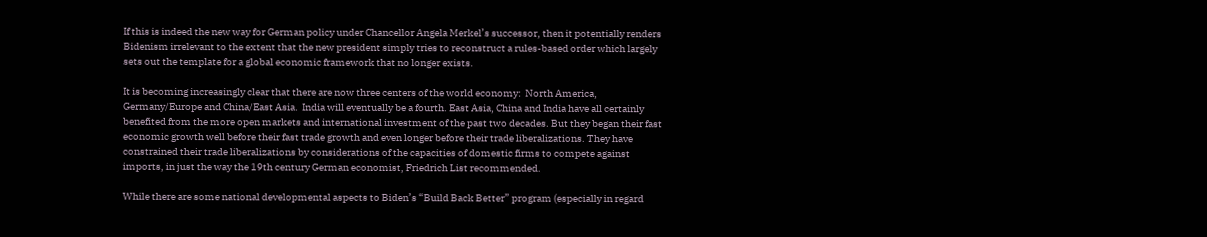If this is indeed the new way for German policy under Chancellor Angela Merkel’s successor, then it potentially renders Bidenism irrelevant to the extent that the new president simply tries to reconstruct a rules-based order which largely sets out the template for a global economic framework that no longer exists.

It is becoming increasingly clear that there are now three centers of the world economy:  North America, Germany/Europe and China/East Asia.  India will eventually be a fourth. East Asia, China and India have all certainly benefited from the more open markets and international investment of the past two decades. But they began their fast economic growth well before their fast trade growth and even longer before their trade liberalizations. They have constrained their trade liberalizations by considerations of the capacities of domestic firms to compete against imports, in just the way the 19th century German economist, Friedrich List recommended.

While there are some national developmental aspects to Biden’s “Build Back Better” program (especially in regard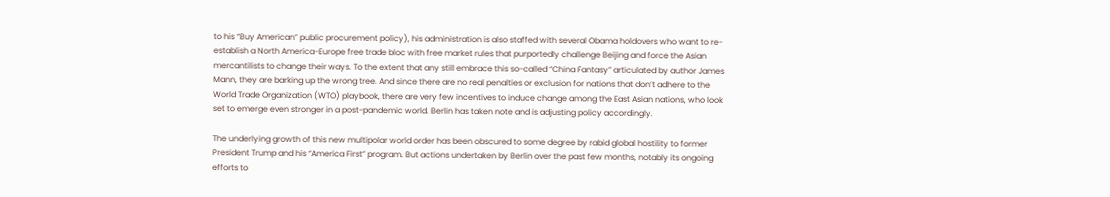to his “Buy American” public procurement policy), his administration is also staffed with several Obama holdovers who want to re-establish a North America-Europe free trade bloc with free market rules that purportedly challenge Beijing and force the Asian mercantilists to change their ways. To the extent that any still embrace this so-called “China Fantasy” articulated by author James Mann, they are barking up the wrong tree. And since there are no real penalties or exclusion for nations that don’t adhere to the World Trade Organization (WTO) playbook, there are very few incentives to induce change among the East Asian nations, who look set to emerge even stronger in a post-pandemic world. Berlin has taken note and is adjusting policy accordingly.

The underlying growth of this new multipolar world order has been obscured to some degree by rabid global hostility to former President Trump and his “America First” program. But actions undertaken by Berlin over the past few months, notably its ongoing efforts to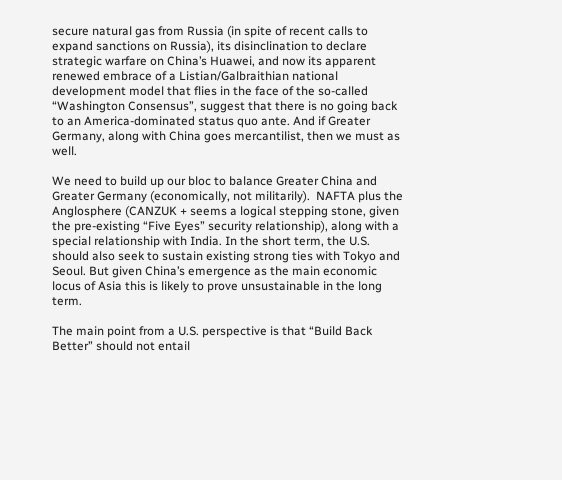secure natural gas from Russia (in spite of recent calls to expand sanctions on Russia), its disinclination to declare strategic warfare on China’s Huawei, and now its apparent renewed embrace of a Listian/Galbraithian national development model that flies in the face of the so-called “Washington Consensus”, suggest that there is no going back to an America-dominated status quo ante. And if Greater Germany, along with China goes mercantilist, then we must as well.

We need to build up our bloc to balance Greater China and Greater Germany (economically, not militarily).  NAFTA plus the Anglosphere (CANZUK + seems a logical stepping stone, given the pre-existing “Five Eyes” security relationship), along with a special relationship with India. In the short term, the U.S. should also seek to sustain existing strong ties with Tokyo and Seoul. But given China’s emergence as the main economic locus of Asia this is likely to prove unsustainable in the long term.

The main point from a U.S. perspective is that “Build Back Better” should not entail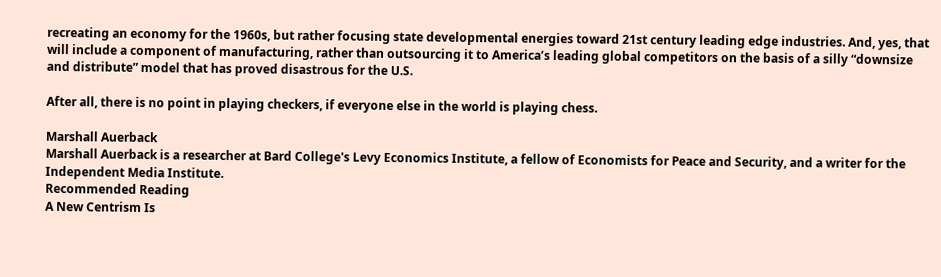recreating an economy for the 1960s, but rather focusing state developmental energies toward 21st century leading edge industries. And, yes, that will include a component of manufacturing, rather than outsourcing it to America’s leading global competitors on the basis of a silly “downsize and distribute” model that has proved disastrous for the U.S.

After all, there is no point in playing checkers, if everyone else in the world is playing chess.

Marshall Auerback
Marshall Auerback is a researcher at Bard College's Levy Economics Institute, a fellow of Economists for Peace and Security, and a writer for the Independent Media Institute.
Recommended Reading
A New Centrism Is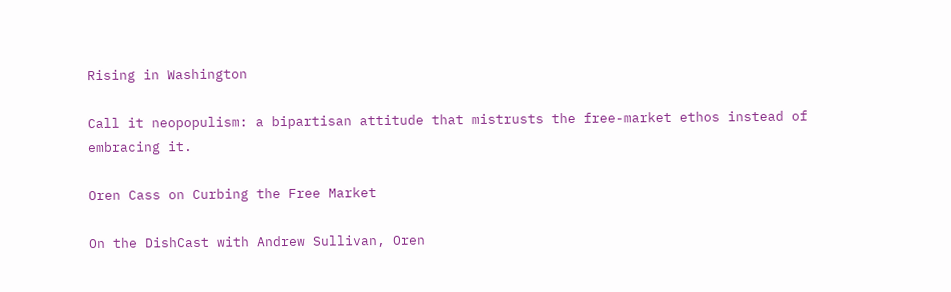Rising in Washington

Call it neopopulism: a bipartisan attitude that mistrusts the free-market ethos instead of embracing it.

Oren Cass on Curbing the Free Market

On the DishCast with Andrew Sullivan, Oren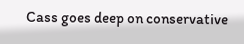Cass goes deep on conservative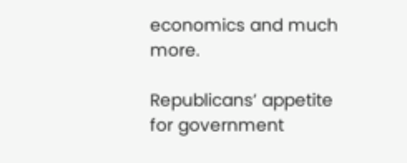economics and much more.

Republicans’ appetite for government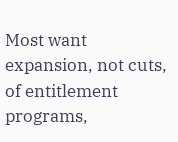Most want expansion, not cuts, of entitlement programs,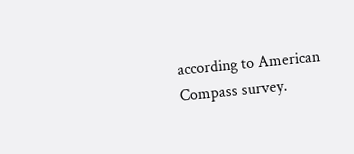according to American Compass survey.